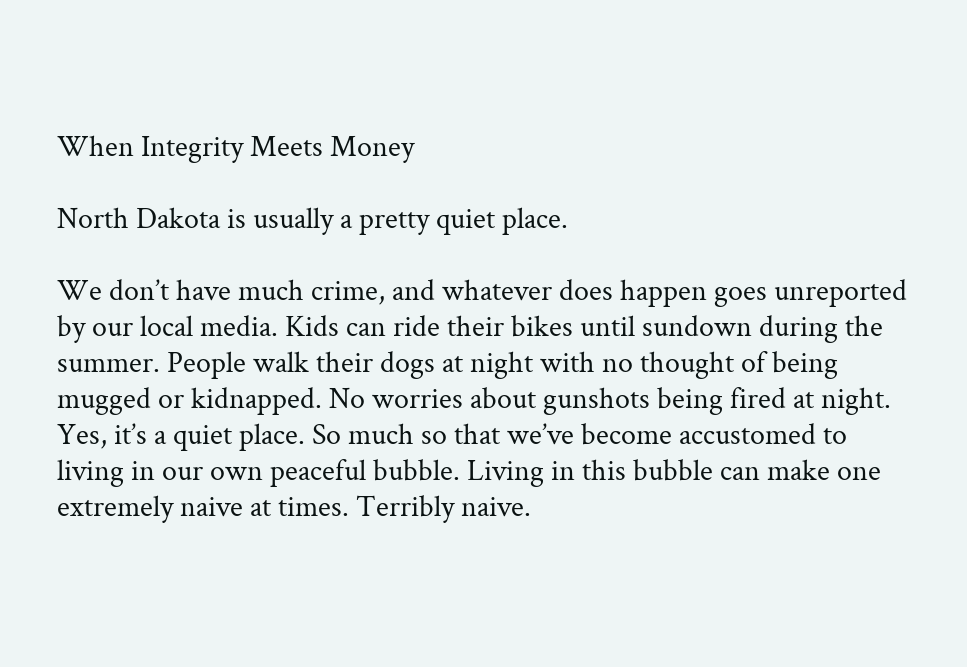When Integrity Meets Money

North Dakota is usually a pretty quiet place.

We don’t have much crime, and whatever does happen goes unreported by our local media. Kids can ride their bikes until sundown during the summer. People walk their dogs at night with no thought of being mugged or kidnapped. No worries about gunshots being fired at night. Yes, it’s a quiet place. So much so that we’ve become accustomed to living in our own peaceful bubble. Living in this bubble can make one extremely naive at times. Terribly naive.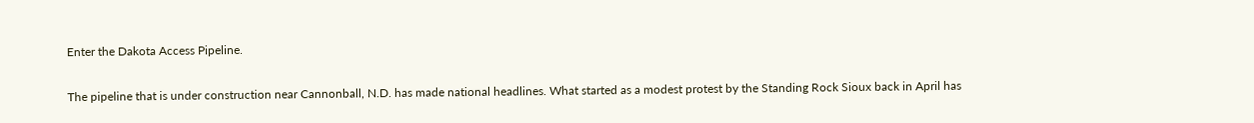Enter the Dakota Access Pipeline.

The pipeline that is under construction near Cannonball, N.D. has made national headlines. What started as a modest protest by the Standing Rock Sioux back in April has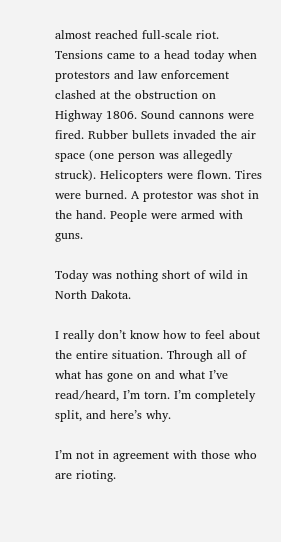almost reached full-scale riot. Tensions came to a head today when protestors and law enforcement clashed at the obstruction on Highway 1806. Sound cannons were fired. Rubber bullets invaded the air space (one person was allegedly struck). Helicopters were flown. Tires were burned. A protestor was shot in the hand. People were armed with guns.

Today was nothing short of wild in North Dakota.

I really don’t know how to feel about the entire situation. Through all of what has gone on and what I’ve read/heard, I’m torn. I’m completely split, and here’s why.

I’m not in agreement with those who are rioting.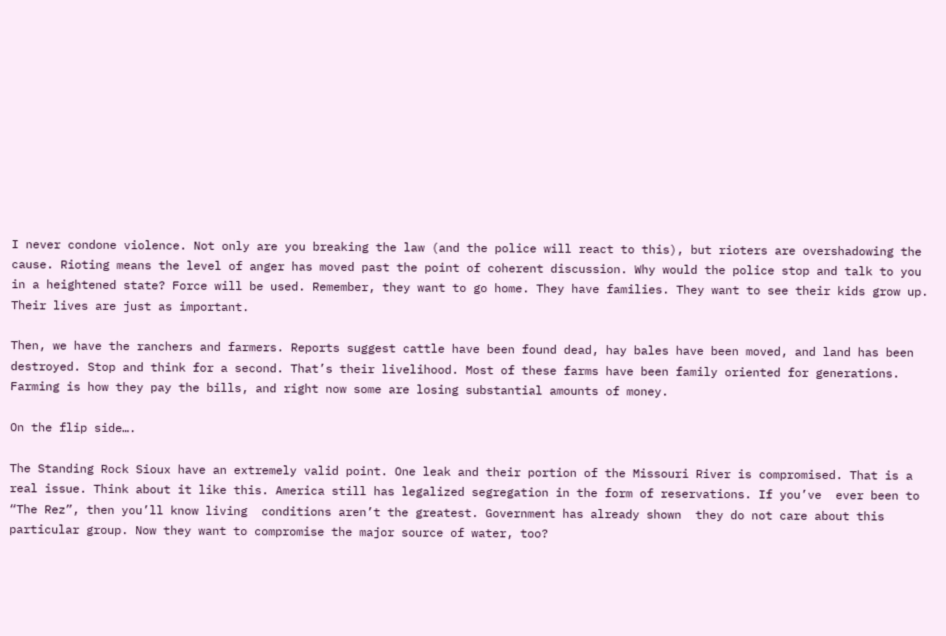I never condone violence. Not only are you breaking the law (and the police will react to this), but rioters are overshadowing the cause. Rioting means the level of anger has moved past the point of coherent discussion. Why would the police stop and talk to you in a heightened state? Force will be used. Remember, they want to go home. They have families. They want to see their kids grow up. Their lives are just as important.

Then, we have the ranchers and farmers. Reports suggest cattle have been found dead, hay bales have been moved, and land has been destroyed. Stop and think for a second. That’s their livelihood. Most of these farms have been family oriented for generations. Farming is how they pay the bills, and right now some are losing substantial amounts of money.

On the flip side….

The Standing Rock Sioux have an extremely valid point. One leak and their portion of the Missouri River is compromised. That is a real issue. Think about it like this. America still has legalized segregation in the form of reservations. If you’ve  ever been to “The Rez”, then you’ll know living  conditions aren’t the greatest. Government has already shown  they do not care about this particular group. Now they want to compromise the major source of water, too?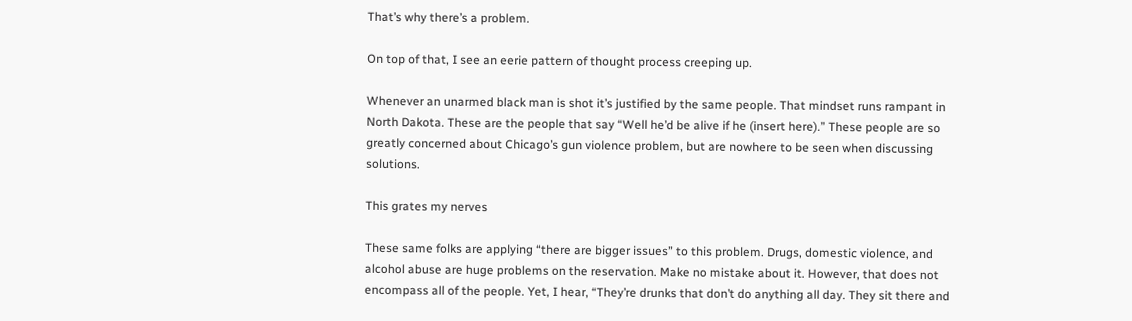That’s why there’s a problem.

On top of that, I see an eerie pattern of thought process creeping up.

Whenever an unarmed black man is shot it’s justified by the same people. That mindset runs rampant in North Dakota. These are the people that say “Well he’d be alive if he (insert here).” These people are so greatly concerned about Chicago’s gun violence problem, but are nowhere to be seen when discussing solutions.

This grates my nerves

These same folks are applying “there are bigger issues” to this problem. Drugs, domestic violence, and alcohol abuse are huge problems on the reservation. Make no mistake about it. However, that does not encompass all of the people. Yet, I hear, “They’re drunks that don’t do anything all day. They sit there and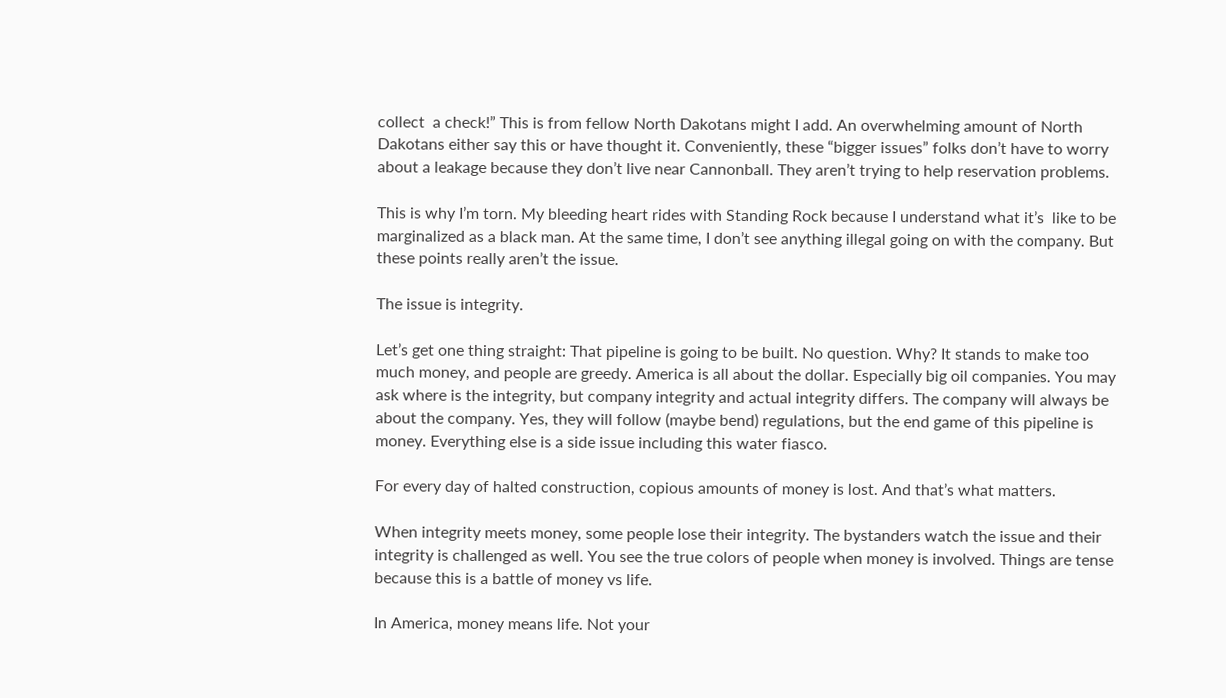collect  a check!” This is from fellow North Dakotans might I add. An overwhelming amount of North Dakotans either say this or have thought it. Conveniently, these “bigger issues” folks don’t have to worry about a leakage because they don’t live near Cannonball. They aren’t trying to help reservation problems.

This is why I’m torn. My bleeding heart rides with Standing Rock because I understand what it’s  like to be marginalized as a black man. At the same time, I don’t see anything illegal going on with the company. But these points really aren’t the issue.

The issue is integrity.

Let’s get one thing straight: That pipeline is going to be built. No question. Why? It stands to make too much money, and people are greedy. America is all about the dollar. Especially big oil companies. You may ask where is the integrity, but company integrity and actual integrity differs. The company will always be about the company. Yes, they will follow (maybe bend) regulations, but the end game of this pipeline is money. Everything else is a side issue including this water fiasco.

For every day of halted construction, copious amounts of money is lost. And that’s what matters.

When integrity meets money, some people lose their integrity. The bystanders watch the issue and their integrity is challenged as well. You see the true colors of people when money is involved. Things are tense because this is a battle of money vs life.

In America, money means life. Not your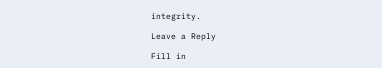integrity.

Leave a Reply

Fill in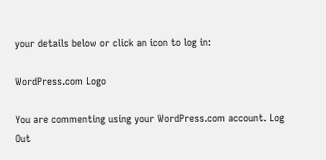your details below or click an icon to log in:

WordPress.com Logo

You are commenting using your WordPress.com account. Log Out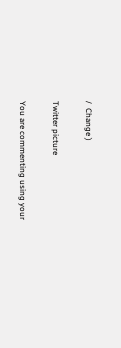/  Change )

Twitter picture

You are commenting using your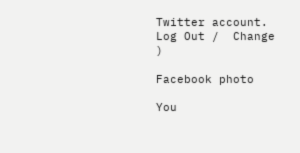Twitter account. Log Out /  Change )

Facebook photo

You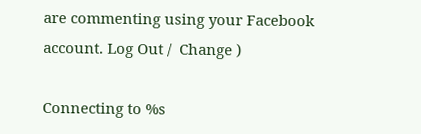are commenting using your Facebook account. Log Out /  Change )

Connecting to %s